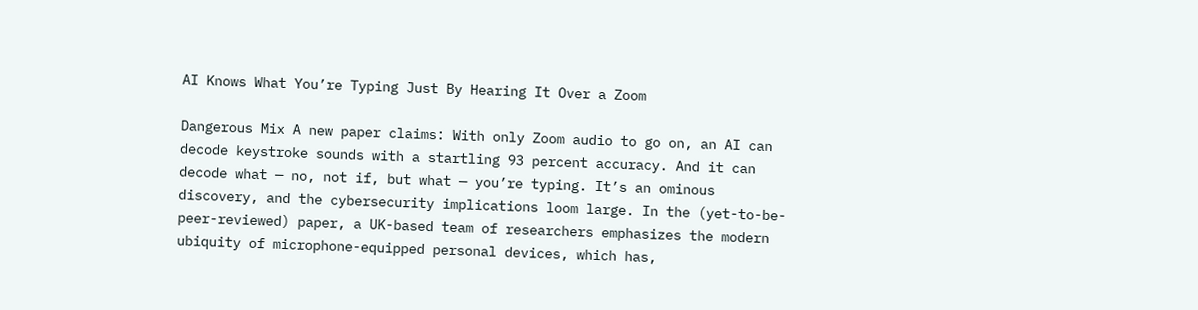AI Knows What You’re Typing Just By Hearing It Over a Zoom

Dangerous Mix A new paper claims: With only Zoom audio to go on, an AI can decode keystroke sounds with a startling 93 percent accuracy. And it can decode what — no, not if, but what — you’re typing. It’s an ominous discovery, and the cybersecurity implications loom large. In the (yet-to-be-peer-reviewed) paper, a UK-based team of researchers emphasizes the modern ubiquity of microphone-equipped personal devices, which has,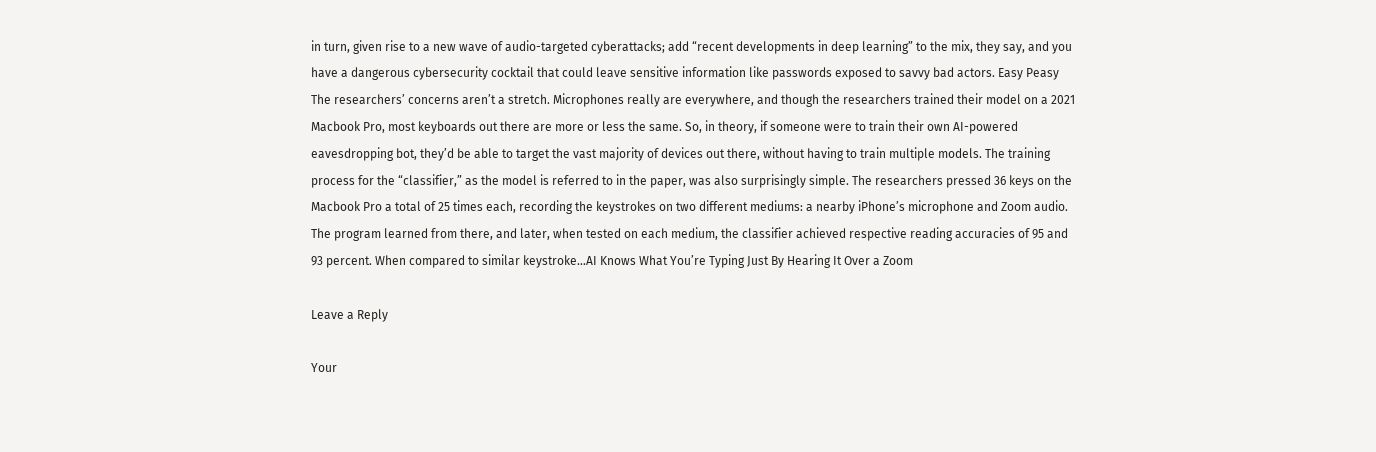in turn, given rise to a new wave of audio-targeted cyberattacks; add “recent developments in deep learning” to the mix, they say, and you have a dangerous cybersecurity cocktail that could leave sensitive information like passwords exposed to savvy bad actors. Easy Peasy The researchers’ concerns aren’t a stretch. Microphones really are everywhere, and though the researchers trained their model on a 2021 Macbook Pro, most keyboards out there are more or less the same. So, in theory, if someone were to train their own AI-powered eavesdropping bot, they’d be able to target the vast majority of devices out there, without having to train multiple models. The training process for the “classifier,” as the model is referred to in the paper, was also surprisingly simple. The researchers pressed 36 keys on the Macbook Pro a total of 25 times each, recording the keystrokes on two different mediums: a nearby iPhone’s microphone and Zoom audio. The program learned from there, and later, when tested on each medium, the classifier achieved respective reading accuracies of 95 and 93 percent. When compared to similar keystroke…AI Knows What You’re Typing Just By Hearing It Over a Zoom

Leave a Reply

Your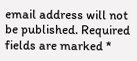email address will not be published. Required fields are marked *